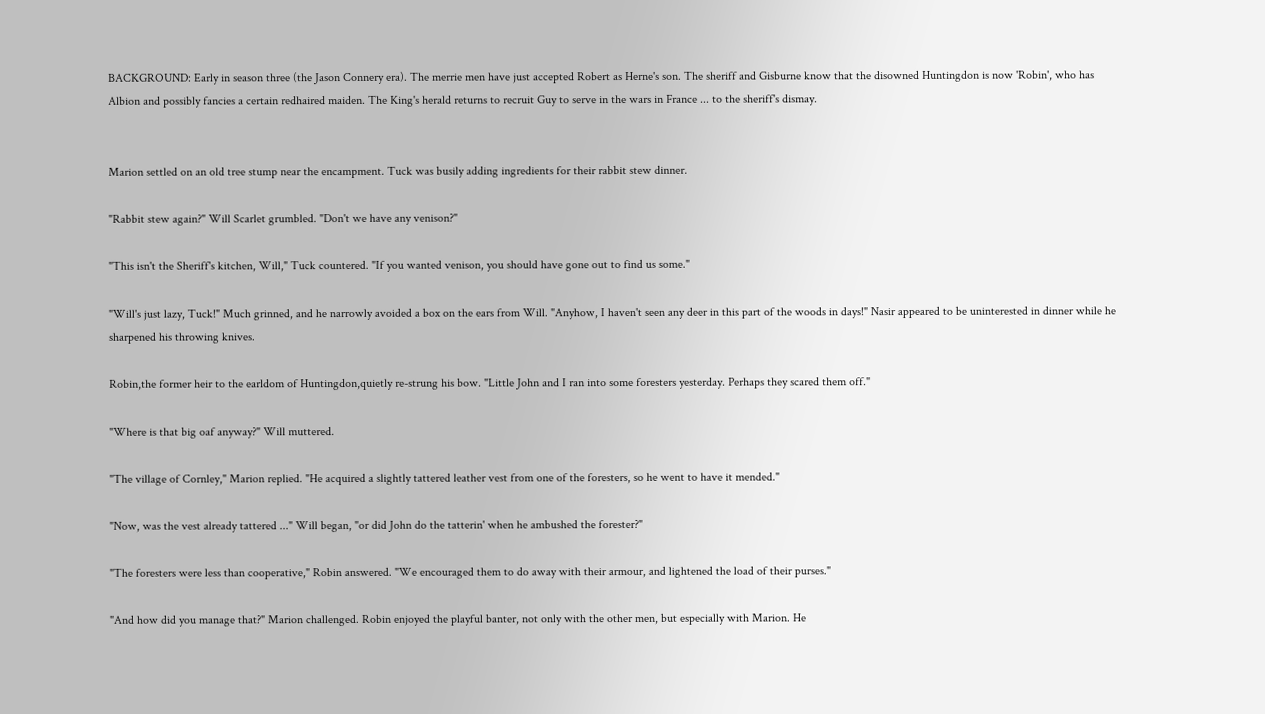BACKGROUND: Early in season three (the Jason Connery era). The merrie men have just accepted Robert as Herne's son. The sheriff and Gisburne know that the disowned Huntingdon is now 'Robin', who has Albion and possibly fancies a certain redhaired maiden. The King's herald returns to recruit Guy to serve in the wars in France ... to the sheriff's dismay.


Marion settled on an old tree stump near the encampment. Tuck was busily adding ingredients for their rabbit stew dinner.

"Rabbit stew again?" Will Scarlet grumbled. "Don't we have any venison?"

"This isn't the Sheriff's kitchen, Will," Tuck countered. "If you wanted venison, you should have gone out to find us some."

"Will's just lazy, Tuck!" Much grinned, and he narrowly avoided a box on the ears from Will. "Anyhow, I haven't seen any deer in this part of the woods in days!" Nasir appeared to be uninterested in dinner while he sharpened his throwing knives.

Robin,the former heir to the earldom of Huntingdon,quietly re-strung his bow. "Little John and I ran into some foresters yesterday. Perhaps they scared them off."

"Where is that big oaf anyway?" Will muttered.

"The village of Cornley," Marion replied. "He acquired a slightly tattered leather vest from one of the foresters, so he went to have it mended."

"Now, was the vest already tattered ..." Will began, "or did John do the tatterin' when he ambushed the forester?"

"The foresters were less than cooperative," Robin answered. "We encouraged them to do away with their armour, and lightened the load of their purses."

"And how did you manage that?" Marion challenged. Robin enjoyed the playful banter, not only with the other men, but especially with Marion. He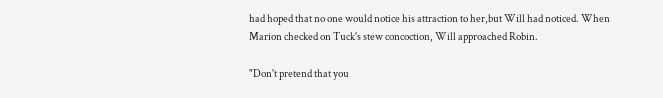had hoped that no one would notice his attraction to her,but Will had noticed. When Marion checked on Tuck's stew concoction, Will approached Robin.

"Don't pretend that you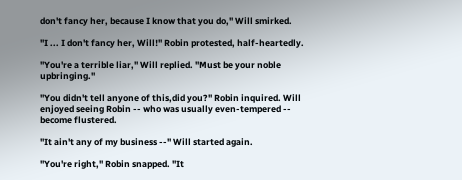don't fancy her, because I know that you do," Will smirked.

"I ... I don't fancy her, Will!" Robin protested, half-heartedly.

"You're a terrible liar," Will replied. "Must be your noble upbringing."

"You didn't tell anyone of this,did you?" Robin inquired. Will enjoyed seeing Robin -- who was usually even-tempered -- become flustered.

"It ain't any of my business --" Will started again.

"You're right," Robin snapped. "It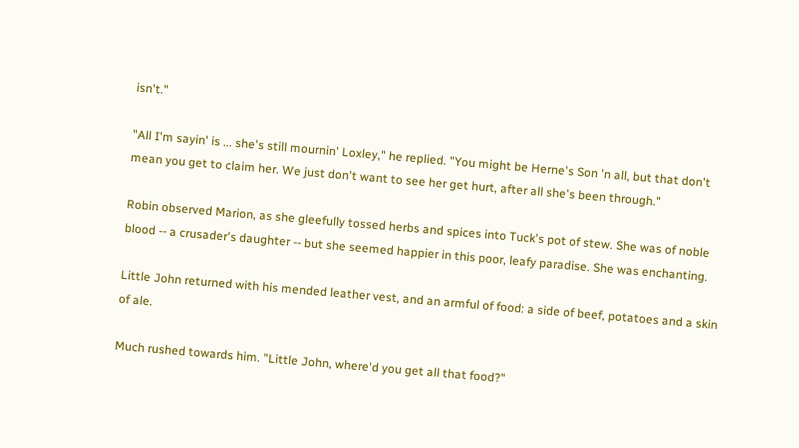isn't."

"All I'm sayin' is ... she's still mournin' Loxley," he replied. "You might be Herne's Son 'n all, but that don't mean you get to claim her. We just don't want to see her get hurt, after all she's been through."

Robin observed Marion, as she gleefully tossed herbs and spices into Tuck's pot of stew. She was of noble blood -- a crusader's daughter -- but she seemed happier in this poor, leafy paradise. She was enchanting.

Little John returned with his mended leather vest, and an armful of food: a side of beef, potatoes and a skin of ale.

Much rushed towards him. "Little John, where'd you get all that food?"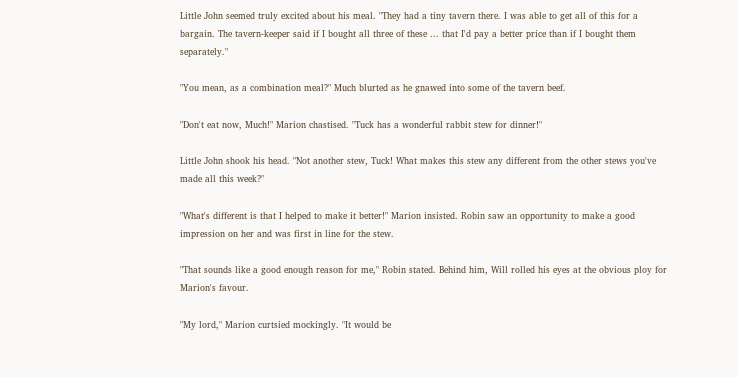Little John seemed truly excited about his meal. "They had a tiny tavern there. I was able to get all of this for a bargain. The tavern-keeper said if I bought all three of these ... that I'd pay a better price than if I bought them separately."

"You mean, as a combination meal?" Much blurted as he gnawed into some of the tavern beef.

"Don't eat now, Much!" Marion chastised. "Tuck has a wonderful rabbit stew for dinner!"

Little John shook his head. "Not another stew, Tuck! What makes this stew any different from the other stews you've made all this week?"

"What's different is that I helped to make it better!" Marion insisted. Robin saw an opportunity to make a good impression on her and was first in line for the stew.

"That sounds like a good enough reason for me," Robin stated. Behind him, Will rolled his eyes at the obvious ploy for Marion's favour.

"My lord," Marion curtsied mockingly. "It would be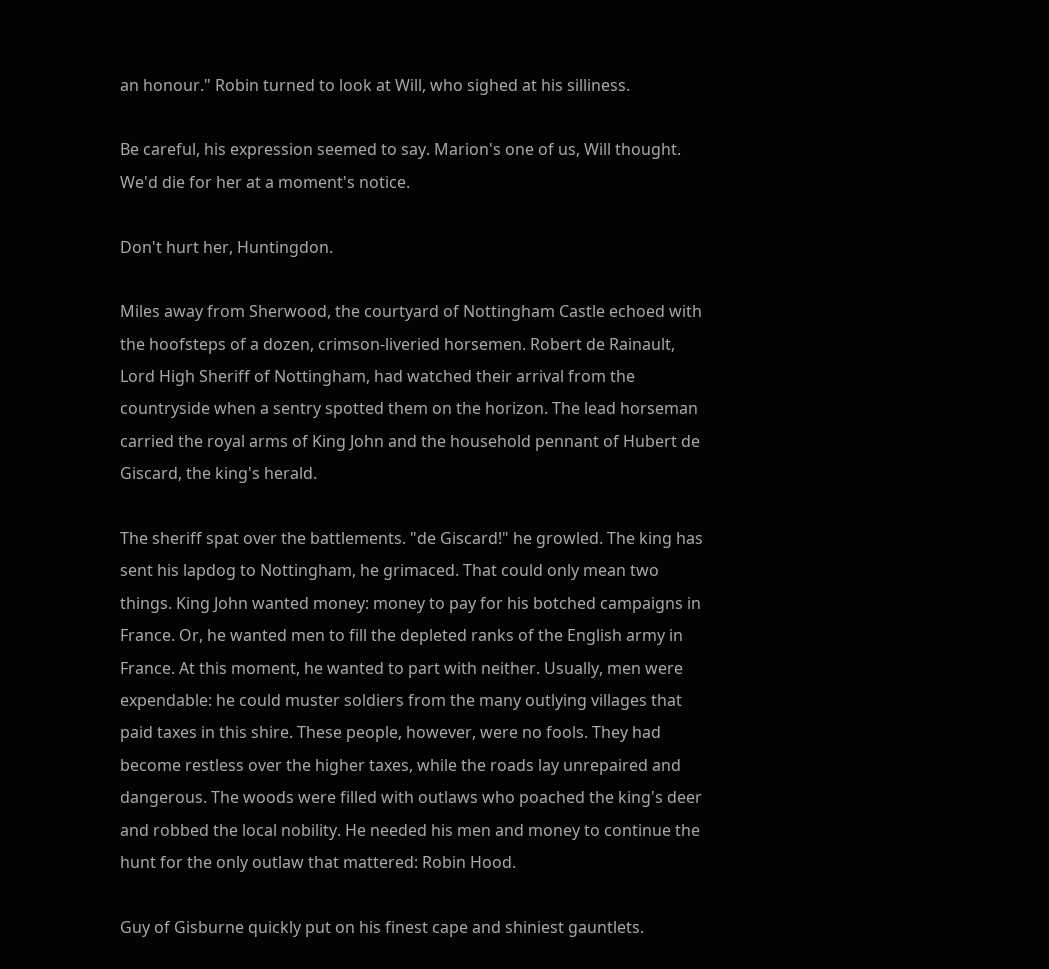an honour." Robin turned to look at Will, who sighed at his silliness.

Be careful, his expression seemed to say. Marion's one of us, Will thought. We'd die for her at a moment's notice.

Don't hurt her, Huntingdon.

Miles away from Sherwood, the courtyard of Nottingham Castle echoed with the hoofsteps of a dozen, crimson-liveried horsemen. Robert de Rainault, Lord High Sheriff of Nottingham, had watched their arrival from the countryside when a sentry spotted them on the horizon. The lead horseman carried the royal arms of King John and the household pennant of Hubert de Giscard, the king's herald.

The sheriff spat over the battlements. "de Giscard!" he growled. The king has sent his lapdog to Nottingham, he grimaced. That could only mean two things. King John wanted money: money to pay for his botched campaigns in France. Or, he wanted men to fill the depleted ranks of the English army in France. At this moment, he wanted to part with neither. Usually, men were expendable: he could muster soldiers from the many outlying villages that paid taxes in this shire. These people, however, were no fools. They had become restless over the higher taxes, while the roads lay unrepaired and dangerous. The woods were filled with outlaws who poached the king's deer and robbed the local nobility. He needed his men and money to continue the hunt for the only outlaw that mattered: Robin Hood.

Guy of Gisburne quickly put on his finest cape and shiniest gauntlets.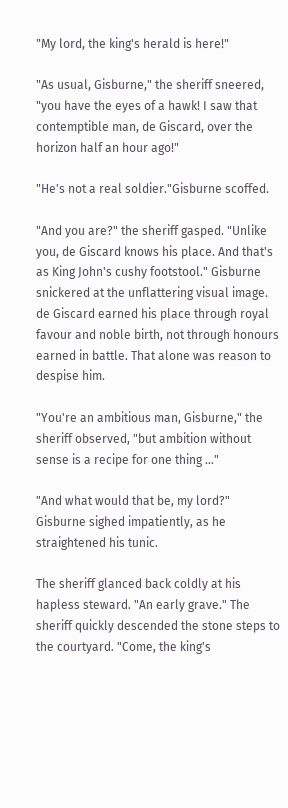"My lord, the king's herald is here!"

"As usual, Gisburne," the sheriff sneered, "you have the eyes of a hawk! I saw that contemptible man, de Giscard, over the horizon half an hour ago!"

"He's not a real soldier."Gisburne scoffed.

"And you are?" the sheriff gasped. "Unlike you, de Giscard knows his place. And that's as King John's cushy footstool." Gisburne snickered at the unflattering visual image. de Giscard earned his place through royal favour and noble birth, not through honours earned in battle. That alone was reason to despise him.

"You're an ambitious man, Gisburne," the sheriff observed, "but ambition without sense is a recipe for one thing ..."

"And what would that be, my lord?" Gisburne sighed impatiently, as he straightened his tunic.

The sheriff glanced back coldly at his hapless steward. "An early grave." The sheriff quickly descended the stone steps to the courtyard. "Come, the king's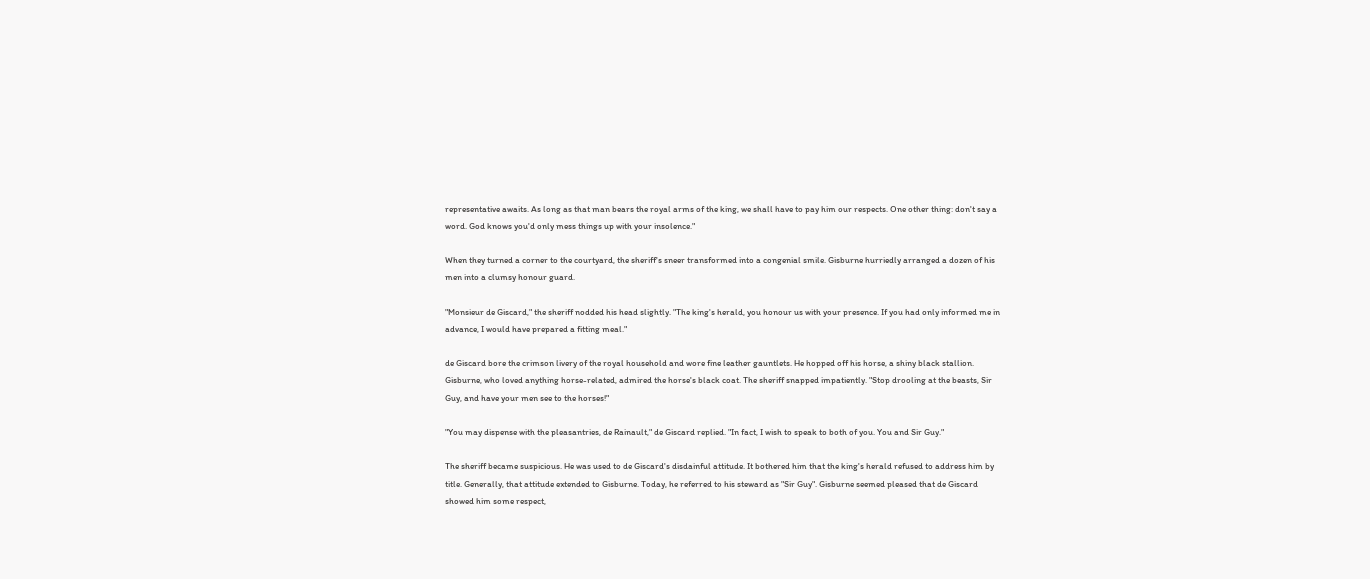representative awaits. As long as that man bears the royal arms of the king, we shall have to pay him our respects. One other thing: don't say a word. God knows you'd only mess things up with your insolence."

When they turned a corner to the courtyard, the sheriff's sneer transformed into a congenial smile. Gisburne hurriedly arranged a dozen of his men into a clumsy honour guard.

"Monsieur de Giscard," the sheriff nodded his head slightly. "The king's herald, you honour us with your presence. If you had only informed me in advance, I would have prepared a fitting meal."

de Giscard bore the crimson livery of the royal household and wore fine leather gauntlets. He hopped off his horse, a shiny black stallion. Gisburne, who loved anything horse-related, admired the horse's black coat. The sheriff snapped impatiently. "Stop drooling at the beasts, Sir Guy, and have your men see to the horses!"

"You may dispense with the pleasantries, de Rainault," de Giscard replied. "In fact, I wish to speak to both of you. You and Sir Guy."

The sheriff became suspicious. He was used to de Giscard's disdainful attitude. It bothered him that the king's herald refused to address him by title. Generally, that attitude extended to Gisburne. Today, he referred to his steward as "Sir Guy". Gisburne seemed pleased that de Giscard showed him some respect,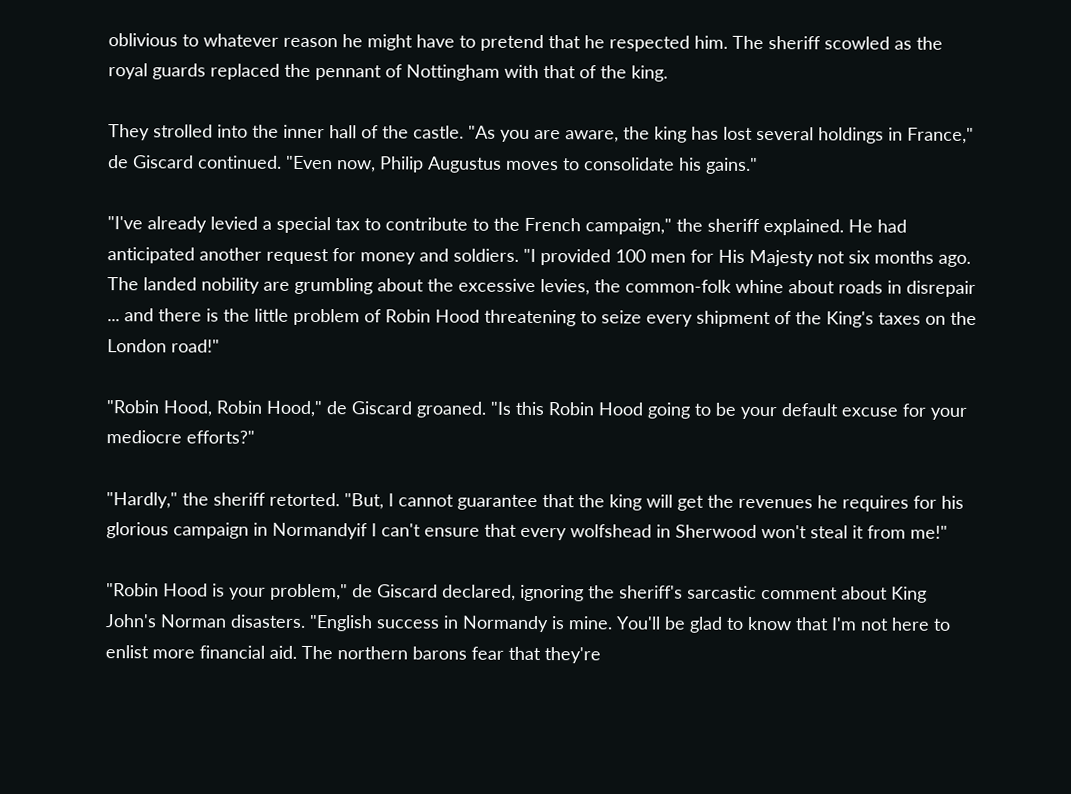oblivious to whatever reason he might have to pretend that he respected him. The sheriff scowled as the royal guards replaced the pennant of Nottingham with that of the king.

They strolled into the inner hall of the castle. "As you are aware, the king has lost several holdings in France," de Giscard continued. "Even now, Philip Augustus moves to consolidate his gains."

"I've already levied a special tax to contribute to the French campaign," the sheriff explained. He had anticipated another request for money and soldiers. "I provided 100 men for His Majesty not six months ago. The landed nobility are grumbling about the excessive levies, the common-folk whine about roads in disrepair ... and there is the little problem of Robin Hood threatening to seize every shipment of the King's taxes on the London road!"

"Robin Hood, Robin Hood," de Giscard groaned. "Is this Robin Hood going to be your default excuse for your mediocre efforts?"

"Hardly," the sheriff retorted. "But, I cannot guarantee that the king will get the revenues he requires for his glorious campaign in Normandyif I can't ensure that every wolfshead in Sherwood won't steal it from me!"

"Robin Hood is your problem," de Giscard declared, ignoring the sheriff's sarcastic comment about King John's Norman disasters. "English success in Normandy is mine. You'll be glad to know that I'm not here to enlist more financial aid. The northern barons fear that they're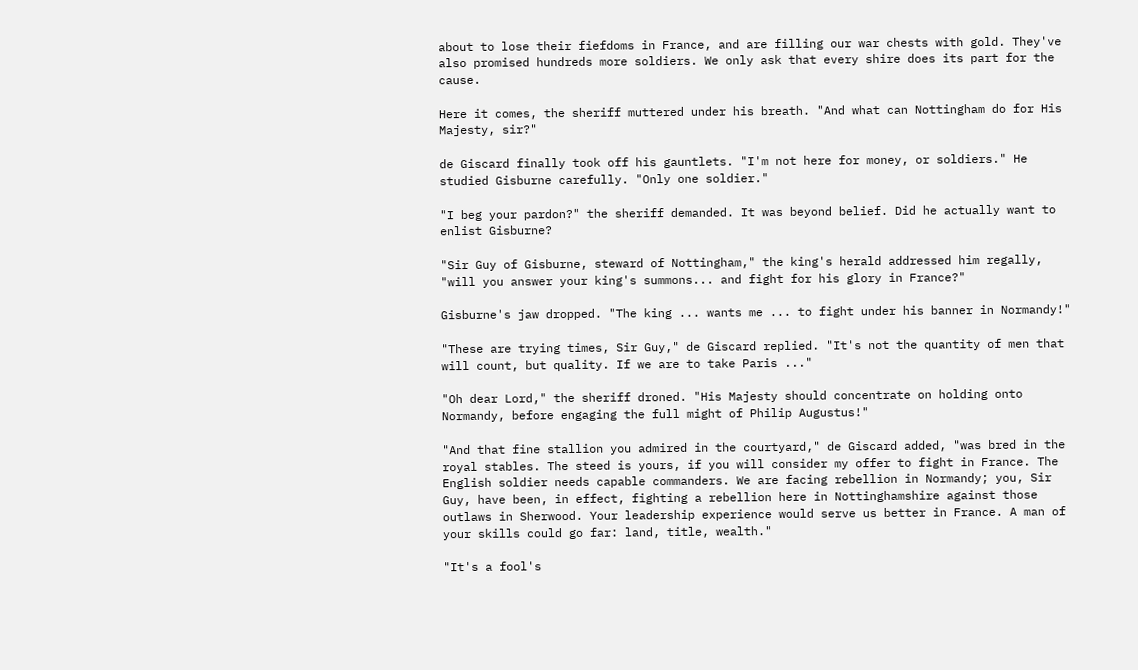about to lose their fiefdoms in France, and are filling our war chests with gold. They've also promised hundreds more soldiers. We only ask that every shire does its part for the cause.

Here it comes, the sheriff muttered under his breath. "And what can Nottingham do for His Majesty, sir?"

de Giscard finally took off his gauntlets. "I'm not here for money, or soldiers." He studied Gisburne carefully. "Only one soldier."

"I beg your pardon?" the sheriff demanded. It was beyond belief. Did he actually want to enlist Gisburne?

"Sir Guy of Gisburne, steward of Nottingham," the king's herald addressed him regally, "will you answer your king's summons... and fight for his glory in France?"

Gisburne's jaw dropped. "The king ... wants me ... to fight under his banner in Normandy!"

"These are trying times, Sir Guy," de Giscard replied. "It's not the quantity of men that will count, but quality. If we are to take Paris ..."

"Oh dear Lord," the sheriff droned. "His Majesty should concentrate on holding onto Normandy, before engaging the full might of Philip Augustus!"

"And that fine stallion you admired in the courtyard," de Giscard added, "was bred in the royal stables. The steed is yours, if you will consider my offer to fight in France. The English soldier needs capable commanders. We are facing rebellion in Normandy; you, Sir Guy, have been, in effect, fighting a rebellion here in Nottinghamshire against those outlaws in Sherwood. Your leadership experience would serve us better in France. A man of your skills could go far: land, title, wealth."

"It's a fool's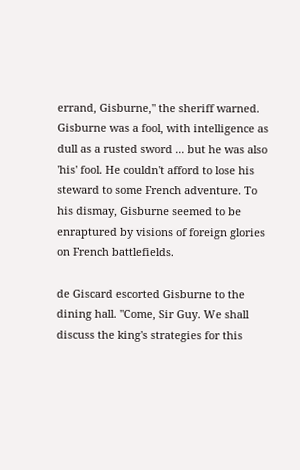errand, Gisburne," the sheriff warned. Gisburne was a fool, with intelligence as dull as a rusted sword ... but he was also 'his' fool. He couldn't afford to lose his steward to some French adventure. To his dismay, Gisburne seemed to be enraptured by visions of foreign glories on French battlefields.

de Giscard escorted Gisburne to the dining hall. "Come, Sir Guy. We shall discuss the king's strategies for this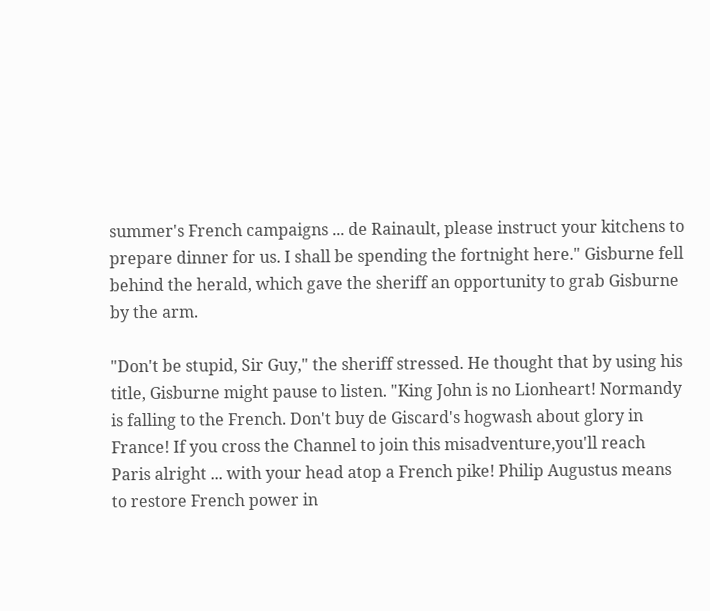summer's French campaigns ... de Rainault, please instruct your kitchens to prepare dinner for us. I shall be spending the fortnight here." Gisburne fell behind the herald, which gave the sheriff an opportunity to grab Gisburne by the arm.

"Don't be stupid, Sir Guy," the sheriff stressed. He thought that by using his title, Gisburne might pause to listen. "King John is no Lionheart! Normandy is falling to the French. Don't buy de Giscard's hogwash about glory in France! If you cross the Channel to join this misadventure,you'll reach Paris alright ... with your head atop a French pike! Philip Augustus means to restore French power in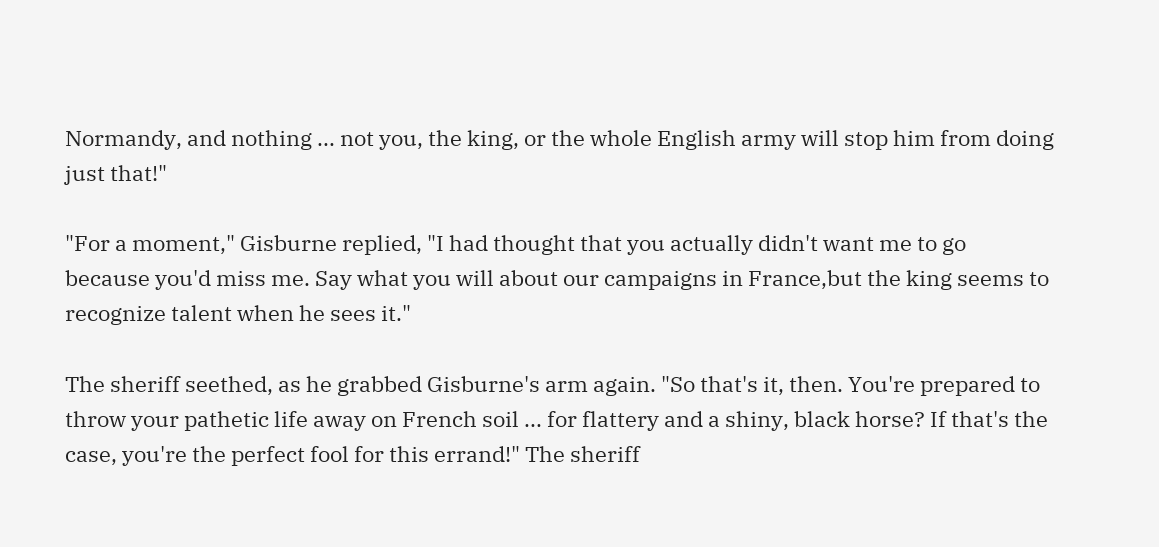Normandy, and nothing ... not you, the king, or the whole English army will stop him from doing just that!"

"For a moment," Gisburne replied, "I had thought that you actually didn't want me to go because you'd miss me. Say what you will about our campaigns in France,but the king seems to recognize talent when he sees it."

The sheriff seethed, as he grabbed Gisburne's arm again. "So that's it, then. You're prepared to throw your pathetic life away on French soil ... for flattery and a shiny, black horse? If that's the case, you're the perfect fool for this errand!" The sheriff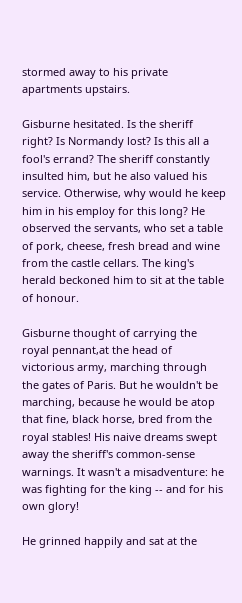stormed away to his private apartments upstairs.

Gisburne hesitated. Is the sheriff right? Is Normandy lost? Is this all a fool's errand? The sheriff constantly insulted him, but he also valued his service. Otherwise, why would he keep him in his employ for this long? He observed the servants, who set a table of pork, cheese, fresh bread and wine from the castle cellars. The king's herald beckoned him to sit at the table of honour.

Gisburne thought of carrying the royal pennant,at the head of victorious army, marching through the gates of Paris. But he wouldn't be marching, because he would be atop that fine, black horse, bred from the royal stables! His naive dreams swept away the sheriff's common-sense warnings. It wasn't a misadventure: he was fighting for the king -- and for his own glory!

He grinned happily and sat at the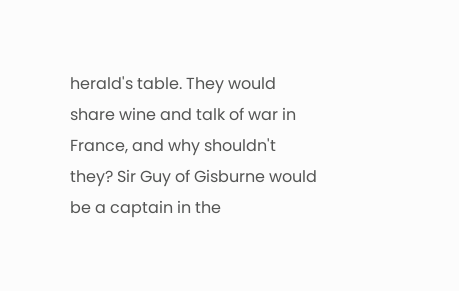herald's table. They would share wine and talk of war in France, and why shouldn't they? Sir Guy of Gisburne would be a captain in the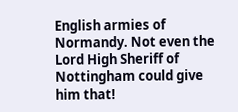English armies of Normandy. Not even the Lord High Sheriff of Nottingham could give him that!